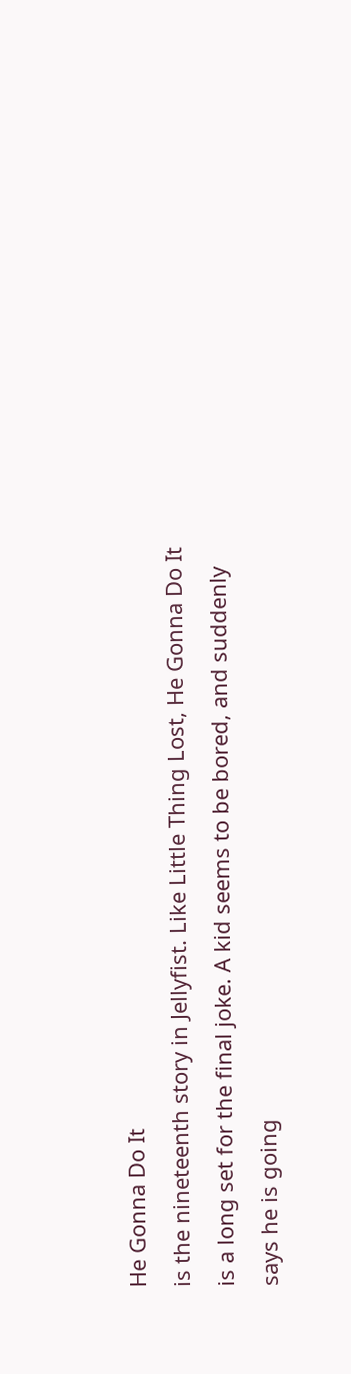He Gonna Do It
is the nineteenth story in Jellyfist. Like Little Thing Lost, He Gonna Do It is a long set for the final joke. A kid seems to be bored, and suddenly says he is going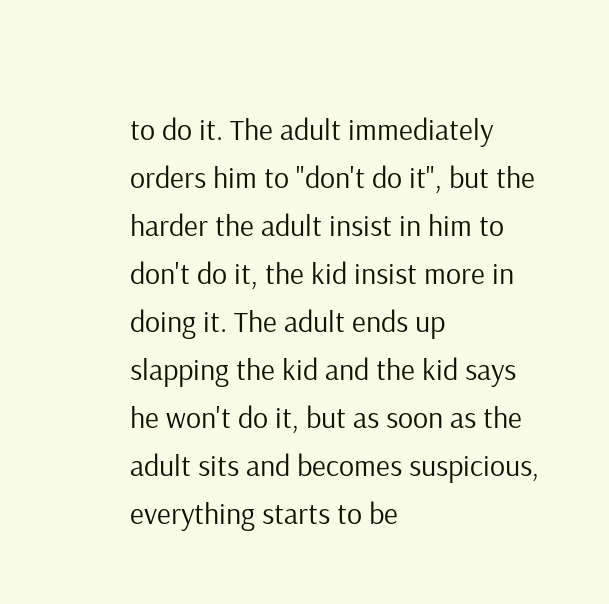to do it. The adult immediately orders him to "don't do it", but the harder the adult insist in him to don't do it, the kid insist more in doing it. The adult ends up slapping the kid and the kid says he won't do it, but as soon as the adult sits and becomes suspicious, everything starts to be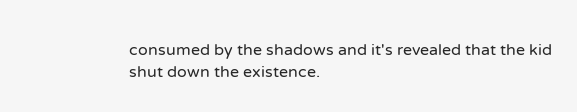consumed by the shadows and it's revealed that the kid shut down the existence.